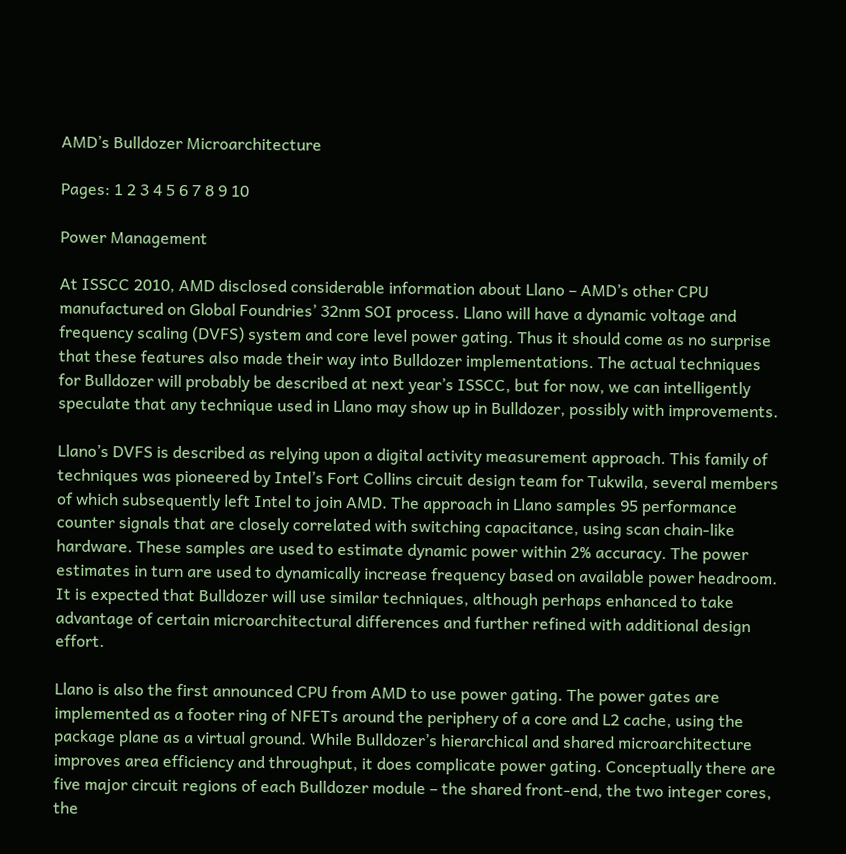AMD’s Bulldozer Microarchitecture

Pages: 1 2 3 4 5 6 7 8 9 10

Power Management

At ISSCC 2010, AMD disclosed considerable information about Llano – AMD’s other CPU manufactured on Global Foundries’ 32nm SOI process. Llano will have a dynamic voltage and frequency scaling (DVFS) system and core level power gating. Thus it should come as no surprise that these features also made their way into Bulldozer implementations. The actual techniques for Bulldozer will probably be described at next year’s ISSCC, but for now, we can intelligently speculate that any technique used in Llano may show up in Bulldozer, possibly with improvements.

Llano’s DVFS is described as relying upon a digital activity measurement approach. This family of techniques was pioneered by Intel’s Fort Collins circuit design team for Tukwila, several members of which subsequently left Intel to join AMD. The approach in Llano samples 95 performance counter signals that are closely correlated with switching capacitance, using scan chain-like hardware. These samples are used to estimate dynamic power within 2% accuracy. The power estimates in turn are used to dynamically increase frequency based on available power headroom. It is expected that Bulldozer will use similar techniques, although perhaps enhanced to take advantage of certain microarchitectural differences and further refined with additional design effort.

Llano is also the first announced CPU from AMD to use power gating. The power gates are implemented as a footer ring of NFETs around the periphery of a core and L2 cache, using the package plane as a virtual ground. While Bulldozer’s hierarchical and shared microarchitecture improves area efficiency and throughput, it does complicate power gating. Conceptually there are five major circuit regions of each Bulldozer module – the shared front-end, the two integer cores, the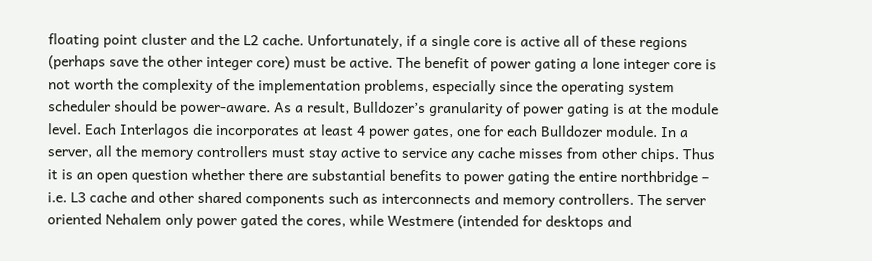floating point cluster and the L2 cache. Unfortunately, if a single core is active all of these regions (perhaps save the other integer core) must be active. The benefit of power gating a lone integer core is not worth the complexity of the implementation problems, especially since the operating system scheduler should be power-aware. As a result, Bulldozer’s granularity of power gating is at the module level. Each Interlagos die incorporates at least 4 power gates, one for each Bulldozer module. In a server, all the memory controllers must stay active to service any cache misses from other chips. Thus it is an open question whether there are substantial benefits to power gating the entire northbridge – i.e. L3 cache and other shared components such as interconnects and memory controllers. The server oriented Nehalem only power gated the cores, while Westmere (intended for desktops and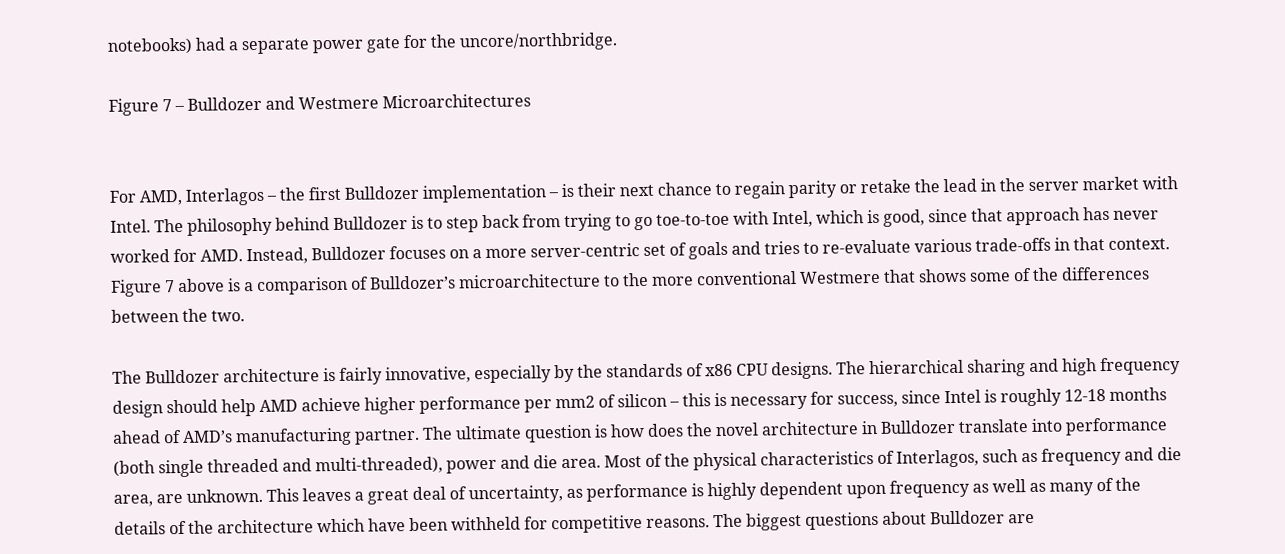notebooks) had a separate power gate for the uncore/northbridge.

Figure 7 – Bulldozer and Westmere Microarchitectures


For AMD, Interlagos – the first Bulldozer implementation – is their next chance to regain parity or retake the lead in the server market with Intel. The philosophy behind Bulldozer is to step back from trying to go toe-to-toe with Intel, which is good, since that approach has never worked for AMD. Instead, Bulldozer focuses on a more server-centric set of goals and tries to re-evaluate various trade-offs in that context. Figure 7 above is a comparison of Bulldozer’s microarchitecture to the more conventional Westmere that shows some of the differences between the two.

The Bulldozer architecture is fairly innovative, especially by the standards of x86 CPU designs. The hierarchical sharing and high frequency design should help AMD achieve higher performance per mm2 of silicon – this is necessary for success, since Intel is roughly 12-18 months ahead of AMD’s manufacturing partner. The ultimate question is how does the novel architecture in Bulldozer translate into performance (both single threaded and multi-threaded), power and die area. Most of the physical characteristics of Interlagos, such as frequency and die area, are unknown. This leaves a great deal of uncertainty, as performance is highly dependent upon frequency as well as many of the details of the architecture which have been withheld for competitive reasons. The biggest questions about Bulldozer are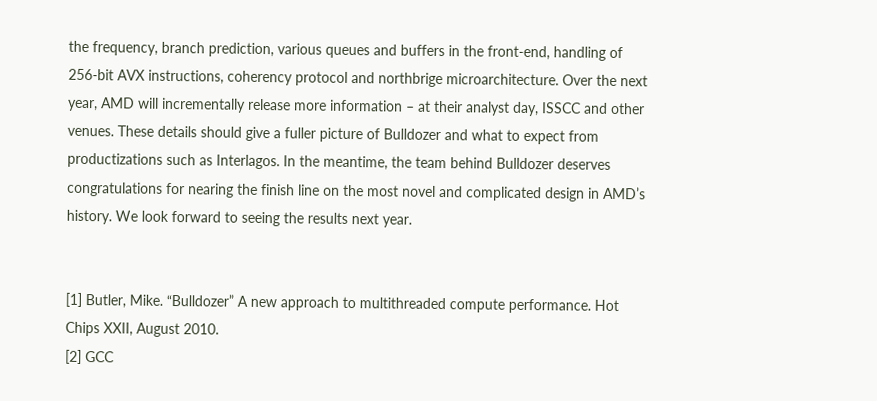the frequency, branch prediction, various queues and buffers in the front-end, handling of 256-bit AVX instructions, coherency protocol and northbrige microarchitecture. Over the next year, AMD will incrementally release more information – at their analyst day, ISSCC and other venues. These details should give a fuller picture of Bulldozer and what to expect from productizations such as Interlagos. In the meantime, the team behind Bulldozer deserves congratulations for nearing the finish line on the most novel and complicated design in AMD’s history. We look forward to seeing the results next year.


[1] Butler, Mike. “Bulldozer” A new approach to multithreaded compute performance. Hot Chips XXII, August 2010.
[2] GCC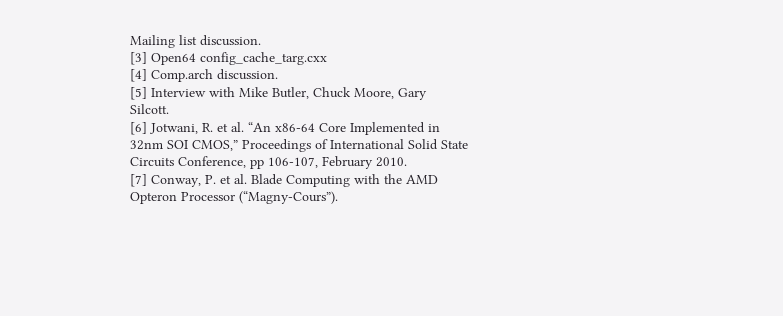Mailing list discussion.
[3] Open64 config_cache_targ.cxx
[4] Comp.arch discussion.
[5] Interview with Mike Butler, Chuck Moore, Gary Silcott.
[6] Jotwani, R. et al. “An x86-64 Core Implemented in 32nm SOI CMOS,” Proceedings of International Solid State Circuits Conference, pp 106-107, February 2010.
[7] Conway, P. et al. Blade Computing with the AMD Opteron Processor (“Magny-Cours”).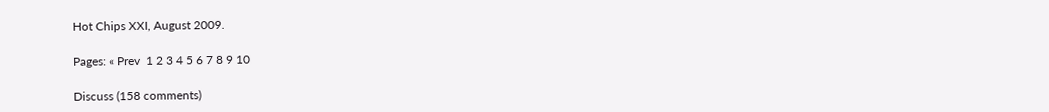Hot Chips XXI, August 2009.

Pages: « Prev  1 2 3 4 5 6 7 8 9 10

Discuss (158 comments)